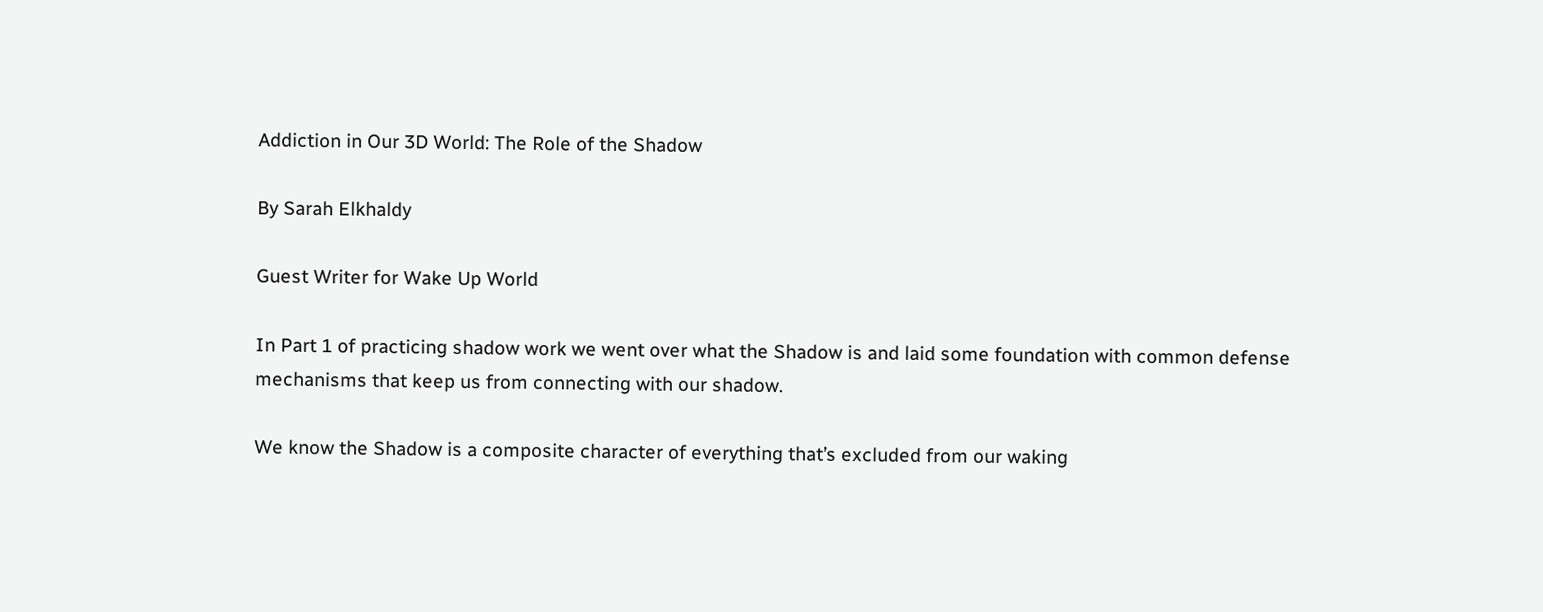Addiction in Our 3D World: The Role of the Shadow

By Sarah Elkhaldy

Guest Writer for Wake Up World

In Part 1 of practicing shadow work we went over what the Shadow is and laid some foundation with common defense mechanisms that keep us from connecting with our shadow.

We know the Shadow is a composite character of everything that’s excluded from our waking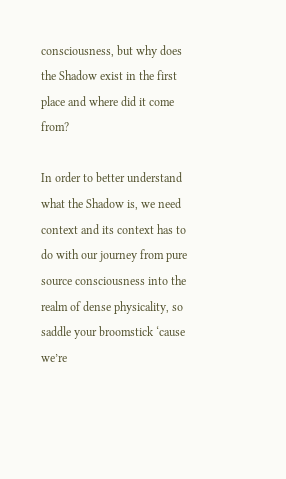consciousness, but why does the Shadow exist in the first place and where did it come from?

In order to better understand what the Shadow is, we need context and its context has to do with our journey from pure source consciousness into the realm of dense physicality, so saddle your broomstick ‘cause we’re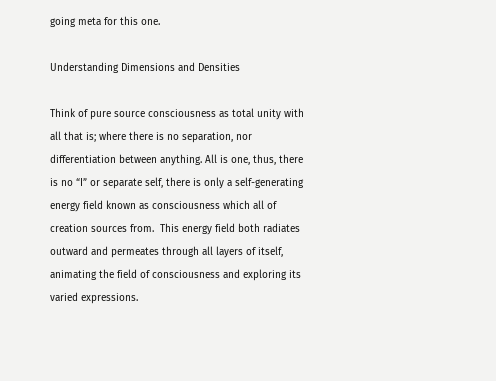going meta for this one.

Understanding Dimensions and Densities

Think of pure source consciousness as total unity with all that is; where there is no separation, nor differentiation between anything. All is one, thus, there is no “I” or separate self, there is only a self-generating energy field known as consciousness which all of creation sources from.  This energy field both radiates outward and permeates through all layers of itself, animating the field of consciousness and exploring its varied expressions.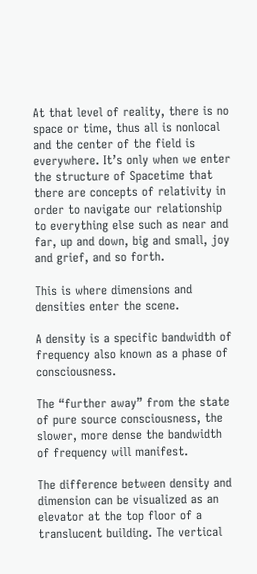At that level of reality, there is no space or time, thus all is nonlocal and the center of the field is everywhere. It’s only when we enter the structure of Spacetime that there are concepts of relativity in order to navigate our relationship to everything else such as near and far, up and down, big and small, joy and grief, and so forth.

This is where dimensions and densities enter the scene.

A density is a specific bandwidth of frequency also known as a phase of consciousness.

The “further away” from the state of pure source consciousness, the slower, more dense the bandwidth of frequency will manifest.

The difference between density and dimension can be visualized as an elevator at the top floor of a translucent building. The vertical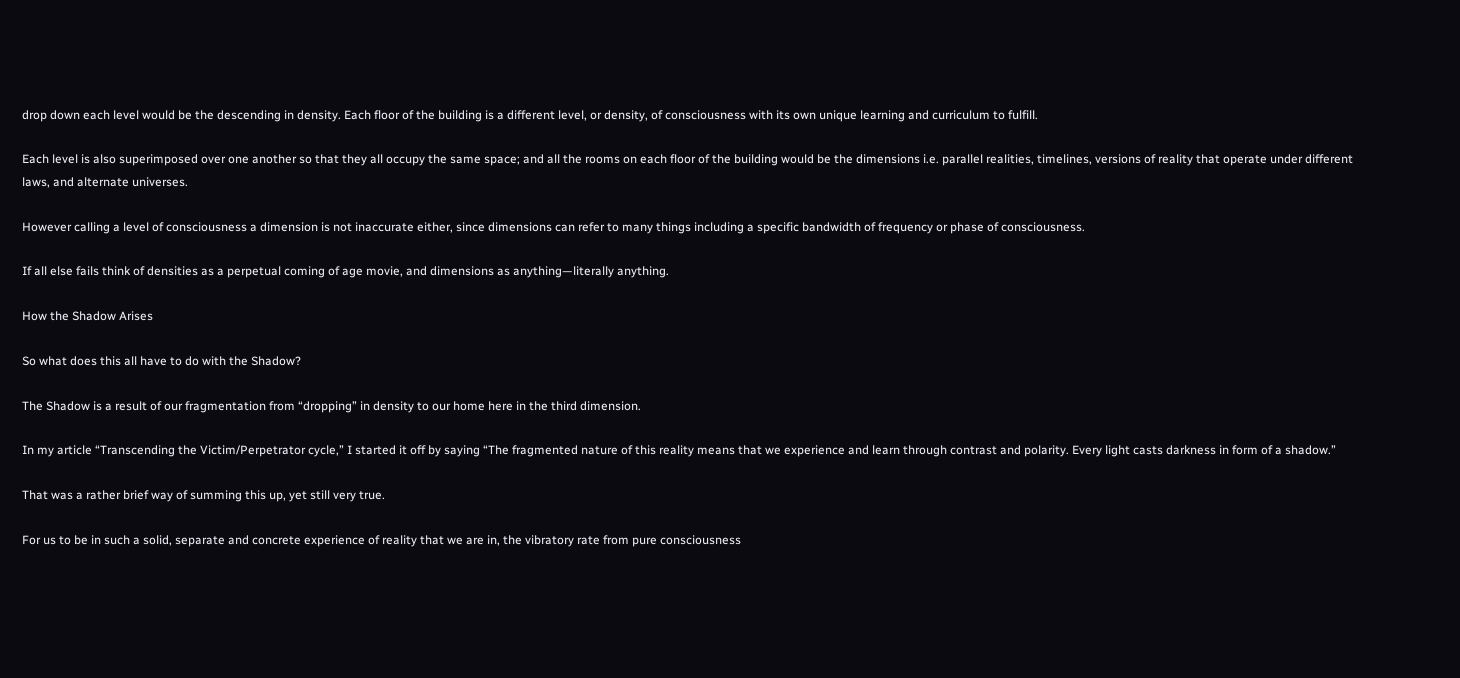drop down each level would be the descending in density. Each floor of the building is a different level, or density, of consciousness with its own unique learning and curriculum to fulfill.

Each level is also superimposed over one another so that they all occupy the same space; and all the rooms on each floor of the building would be the dimensions i.e. parallel realities, timelines, versions of reality that operate under different laws, and alternate universes.

However calling a level of consciousness a dimension is not inaccurate either, since dimensions can refer to many things including a specific bandwidth of frequency or phase of consciousness.

If all else fails think of densities as a perpetual coming of age movie, and dimensions as anything—literally anything.

How the Shadow Arises

So what does this all have to do with the Shadow?

The Shadow is a result of our fragmentation from “dropping” in density to our home here in the third dimension.

In my article “Transcending the Victim/Perpetrator cycle,” I started it off by saying “The fragmented nature of this reality means that we experience and learn through contrast and polarity. Every light casts darkness in form of a shadow.”

That was a rather brief way of summing this up, yet still very true.

For us to be in such a solid, separate and concrete experience of reality that we are in, the vibratory rate from pure consciousness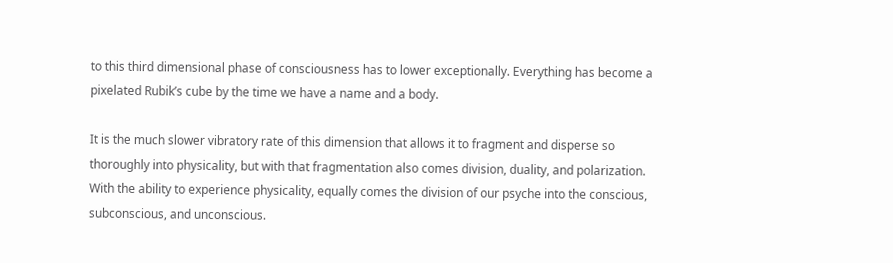to this third dimensional phase of consciousness has to lower exceptionally. Everything has become a pixelated Rubik’s cube by the time we have a name and a body.

It is the much slower vibratory rate of this dimension that allows it to fragment and disperse so thoroughly into physicality, but with that fragmentation also comes division, duality, and polarization. With the ability to experience physicality, equally comes the division of our psyche into the conscious, subconscious, and unconscious.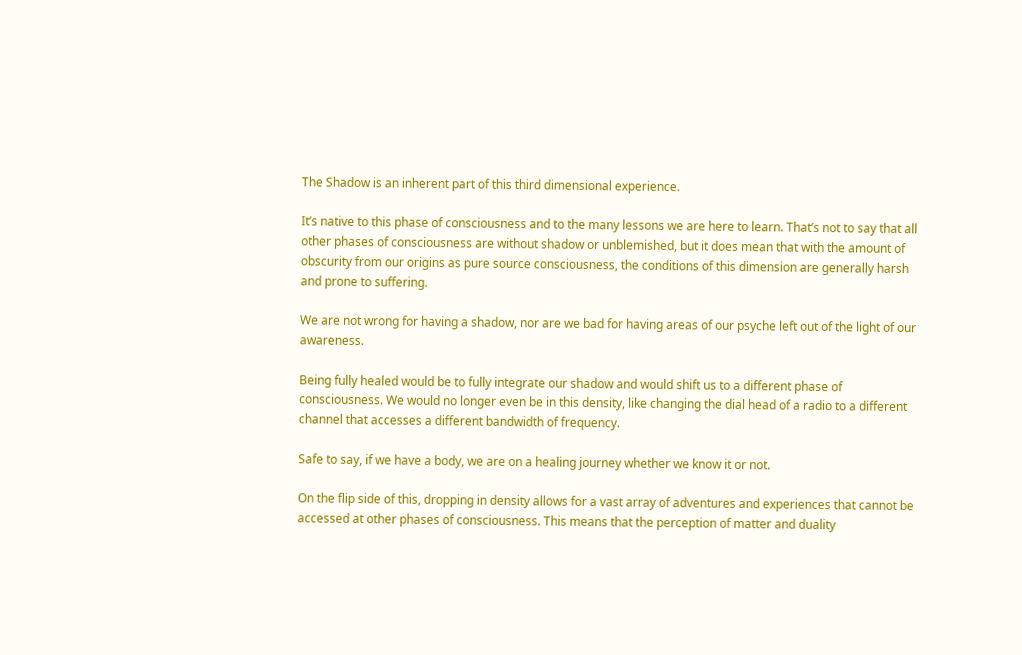The Shadow is an inherent part of this third dimensional experience.

It’s native to this phase of consciousness and to the many lessons we are here to learn. That’s not to say that all other phases of consciousness are without shadow or unblemished, but it does mean that with the amount of obscurity from our origins as pure source consciousness, the conditions of this dimension are generally harsh and prone to suffering.

We are not wrong for having a shadow, nor are we bad for having areas of our psyche left out of the light of our awareness.

Being fully healed would be to fully integrate our shadow and would shift us to a different phase of consciousness. We would no longer even be in this density, like changing the dial head of a radio to a different channel that accesses a different bandwidth of frequency.

Safe to say, if we have a body, we are on a healing journey whether we know it or not.

On the flip side of this, dropping in density allows for a vast array of adventures and experiences that cannot be accessed at other phases of consciousness. This means that the perception of matter and duality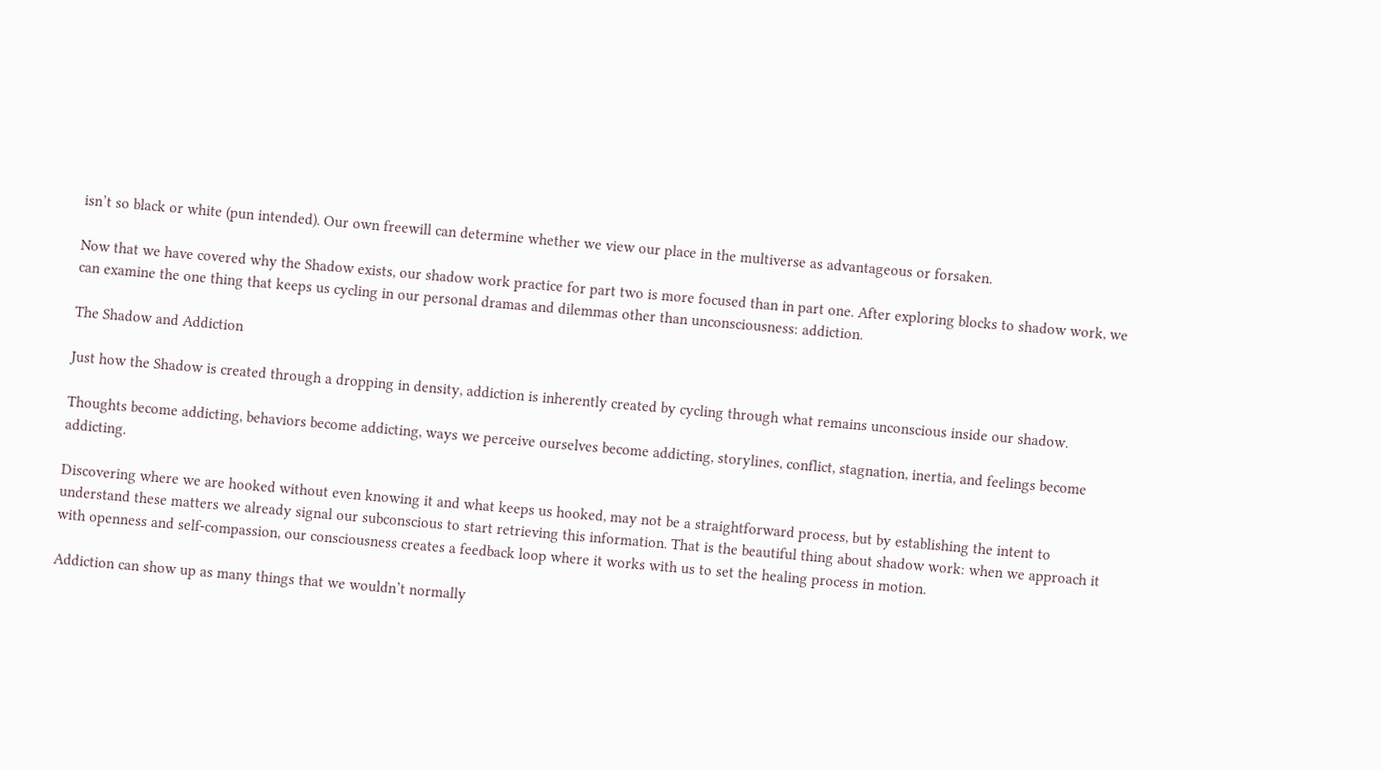isn’t so black or white (pun intended). Our own freewill can determine whether we view our place in the multiverse as advantageous or forsaken.

Now that we have covered why the Shadow exists, our shadow work practice for part two is more focused than in part one. After exploring blocks to shadow work, we can examine the one thing that keeps us cycling in our personal dramas and dilemmas other than unconsciousness: addiction.

The Shadow and Addiction

Just how the Shadow is created through a dropping in density, addiction is inherently created by cycling through what remains unconscious inside our shadow.

Thoughts become addicting, behaviors become addicting, ways we perceive ourselves become addicting, storylines, conflict, stagnation, inertia, and feelings become addicting.

Discovering where we are hooked without even knowing it and what keeps us hooked, may not be a straightforward process, but by establishing the intent to understand these matters we already signal our subconscious to start retrieving this information. That is the beautiful thing about shadow work: when we approach it with openness and self-compassion, our consciousness creates a feedback loop where it works with us to set the healing process in motion.

Addiction can show up as many things that we wouldn’t normally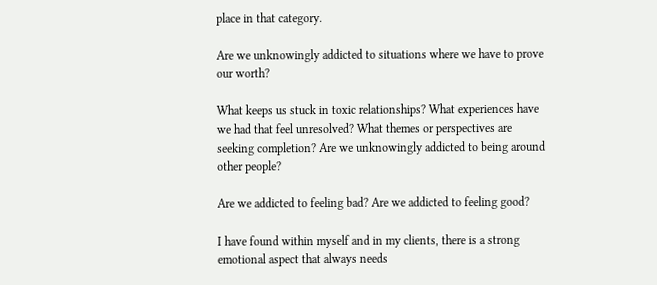place in that category.

Are we unknowingly addicted to situations where we have to prove our worth?

What keeps us stuck in toxic relationships? What experiences have we had that feel unresolved? What themes or perspectives are seeking completion? Are we unknowingly addicted to being around other people?

Are we addicted to feeling bad? Are we addicted to feeling good?

I have found within myself and in my clients, there is a strong emotional aspect that always needs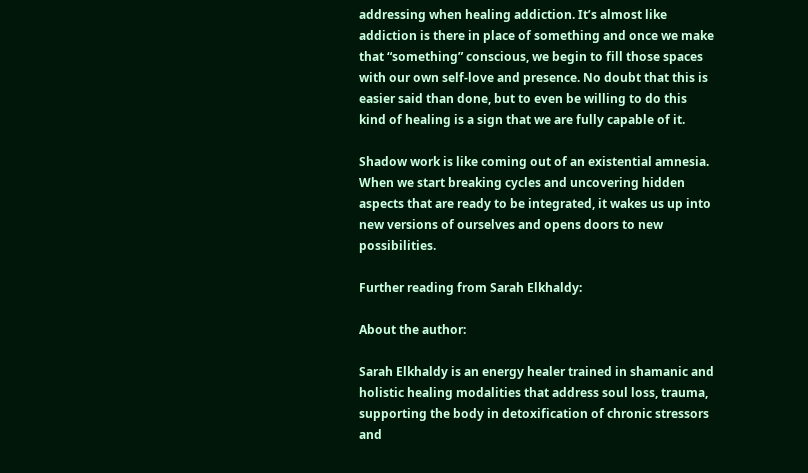addressing when healing addiction. It’s almost like addiction is there in place of something and once we make that “something” conscious, we begin to fill those spaces with our own self-love and presence. No doubt that this is easier said than done, but to even be willing to do this kind of healing is a sign that we are fully capable of it.

Shadow work is like coming out of an existential amnesia. When we start breaking cycles and uncovering hidden aspects that are ready to be integrated, it wakes us up into new versions of ourselves and opens doors to new possibilities.

Further reading from Sarah Elkhaldy:

About the author:

Sarah Elkhaldy is an energy healer trained in shamanic and holistic healing modalities that address soul loss, trauma, supporting the body in detoxification of chronic stressors and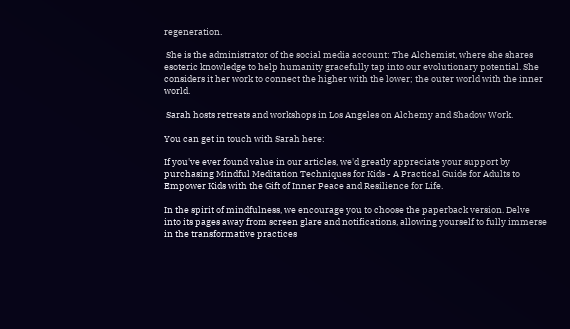regeneration.

 She is the administrator of the social media account: The Alchemist, where she shares esoteric knowledge to help humanity gracefully tap into our evolutionary potential. She considers it her work to connect the higher with the lower; the outer world with the inner world.

 Sarah hosts retreats and workshops in Los Angeles on Alchemy and Shadow Work.

You can get in touch with Sarah here:

If you've ever found value in our articles, we'd greatly appreciate your support by purchasing Mindful Meditation Techniques for Kids - A Practical Guide for Adults to Empower Kids with the Gift of Inner Peace and Resilience for Life.

In the spirit of mindfulness, we encourage you to choose the paperback version. Delve into its pages away from screen glare and notifications, allowing yourself to fully immerse in the transformative practices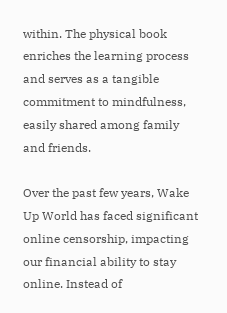within. The physical book enriches the learning process and serves as a tangible commitment to mindfulness, easily shared among family and friends.

Over the past few years, Wake Up World has faced significant online censorship, impacting our financial ability to stay online. Instead of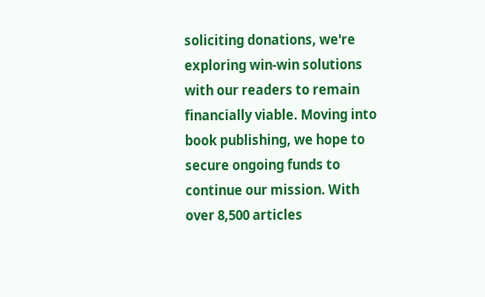soliciting donations, we're exploring win-win solutions with our readers to remain financially viable. Moving into book publishing, we hope to secure ongoing funds to continue our mission. With over 8,500 articles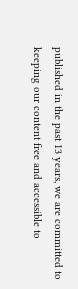published in the past 13 years, we are committed to keeping our content free and accessible to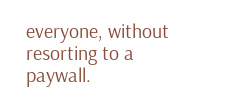everyone, without resorting to a paywall.